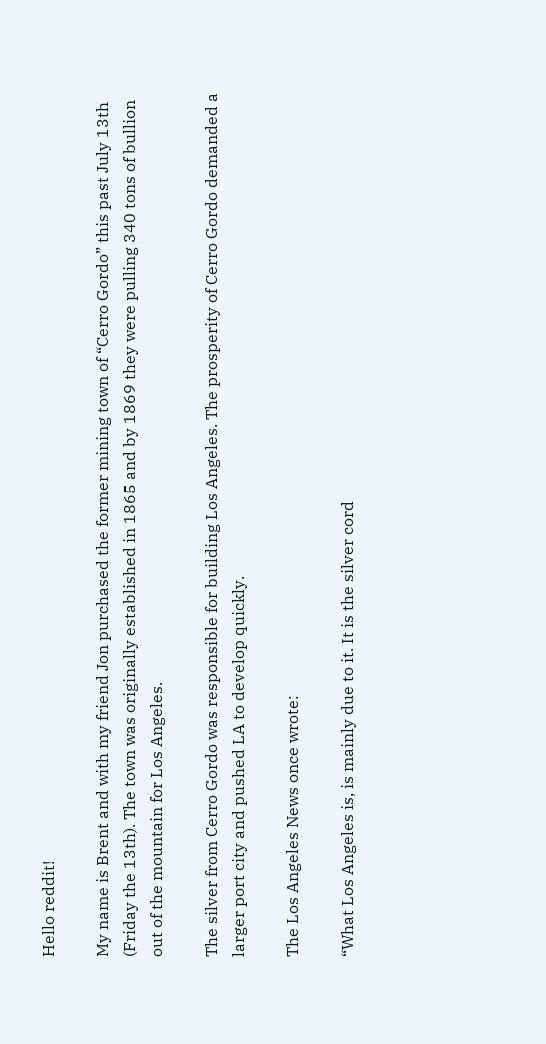Hello reddit!

My name is Brent and with my friend Jon purchased the former mining town of “Cerro Gordo” this past July 13th (Friday the 13th). The town was originally established in 1865 and by 1869 they were pulling 340 tons of bullion out of the mountain for Los Angeles.

The silver from Cerro Gordo was responsible for building Los Angeles. The prosperity of Cerro Gordo demanded a larger port city and pushed LA to develop quickly.

The Los Angeles News once wrote:

“What Los Angeles is, is mainly due to it. It is the silver cord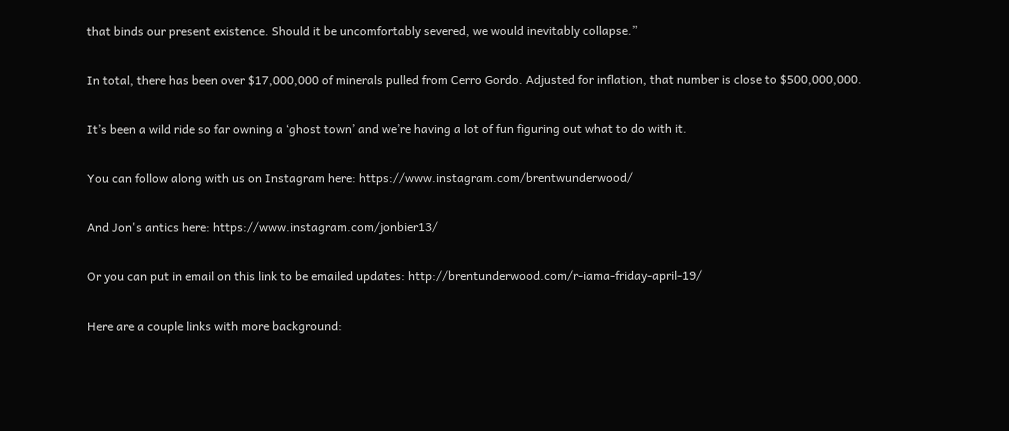that binds our present existence. Should it be uncomfortably severed, we would inevitably collapse.”

In total, there has been over $17,000,000 of minerals pulled from Cerro Gordo. Adjusted for inflation, that number is close to $500,000,000.

It’s been a wild ride so far owning a ‘ghost town’ and we’re having a lot of fun figuring out what to do with it.

You can follow along with us on Instagram here: https://www.instagram.com/brentwunderwood/

And Jon's antics here: https://www.instagram.com/jonbier13/

Or you can put in email on this link to be emailed updates: http://brentunderwood.com/r-iama-friday-april-19/

Here are a couple links with more background: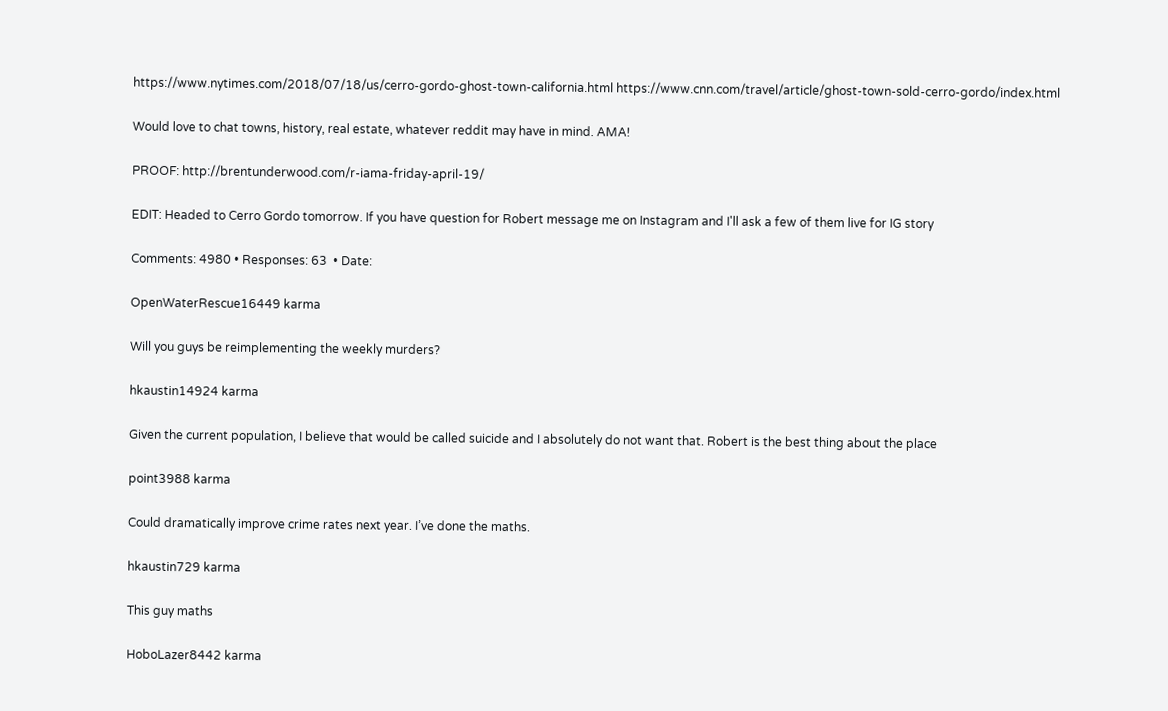https://www.nytimes.com/2018/07/18/us/cerro-gordo-ghost-town-california.html https://www.cnn.com/travel/article/ghost-town-sold-cerro-gordo/index.html

Would love to chat towns, history, real estate, whatever reddit may have in mind. AMA!

PROOF: http://brentunderwood.com/r-iama-friday-april-19/

EDIT: Headed to Cerro Gordo tomorrow. If you have question for Robert message me on Instagram and I'll ask a few of them live for IG story

Comments: 4980 • Responses: 63  • Date:

OpenWaterRescue16449 karma

Will you guys be reimplementing the weekly murders?

hkaustin14924 karma

Given the current population, I believe that would be called suicide and I absolutely do not want that. Robert is the best thing about the place

point3988 karma

Could dramatically improve crime rates next year. I’ve done the maths.

hkaustin729 karma

This guy maths

HoboLazer8442 karma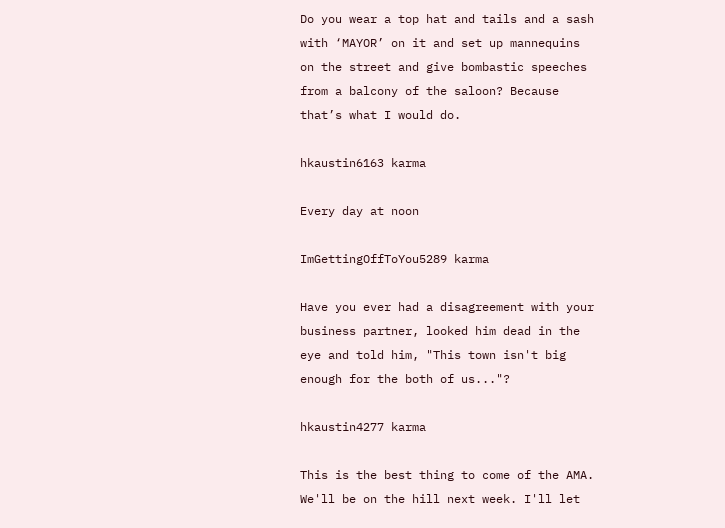Do you wear a top hat and tails and a sash with ‘MAYOR’ on it and set up mannequins on the street and give bombastic speeches from a balcony of the saloon? Because that’s what I would do.

hkaustin6163 karma

Every day at noon

ImGettingOffToYou5289 karma

Have you ever had a disagreement with your business partner, looked him dead in the eye and told him, "This town isn't big enough for the both of us..."?

hkaustin4277 karma

This is the best thing to come of the AMA. We'll be on the hill next week. I'll let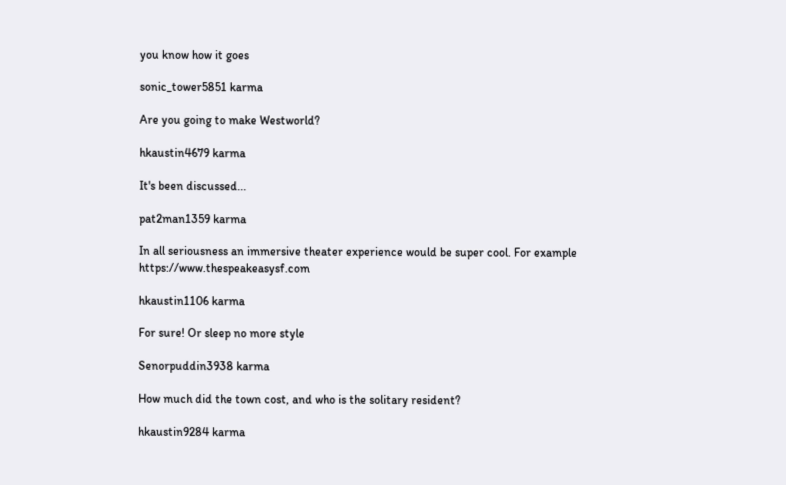you know how it goes

sonic_tower5851 karma

Are you going to make Westworld?

hkaustin4679 karma

It's been discussed...

pat2man1359 karma

In all seriousness an immersive theater experience would be super cool. For example https://www.thespeakeasysf.com

hkaustin1106 karma

For sure! Or sleep no more style

Senorpuddin3938 karma

How much did the town cost, and who is the solitary resident?

hkaustin9284 karma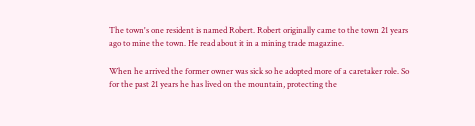The town's one resident is named Robert. Robert originally came to the town 21 years ago to mine the town. He read about it in a mining trade magazine.

When he arrived the former owner was sick so he adopted more of a caretaker role. So for the past 21 years he has lived on the mountain, protecting the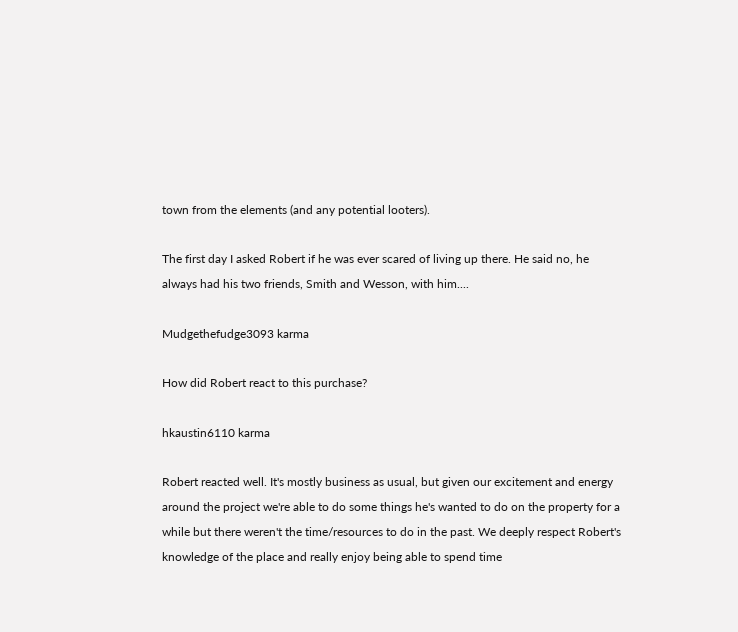town from the elements (and any potential looters).

The first day I asked Robert if he was ever scared of living up there. He said no, he always had his two friends, Smith and Wesson, with him....

Mudgethefudge3093 karma

How did Robert react to this purchase?

hkaustin6110 karma

Robert reacted well. It's mostly business as usual, but given our excitement and energy around the project we're able to do some things he's wanted to do on the property for a while but there weren't the time/resources to do in the past. We deeply respect Robert's knowledge of the place and really enjoy being able to spend time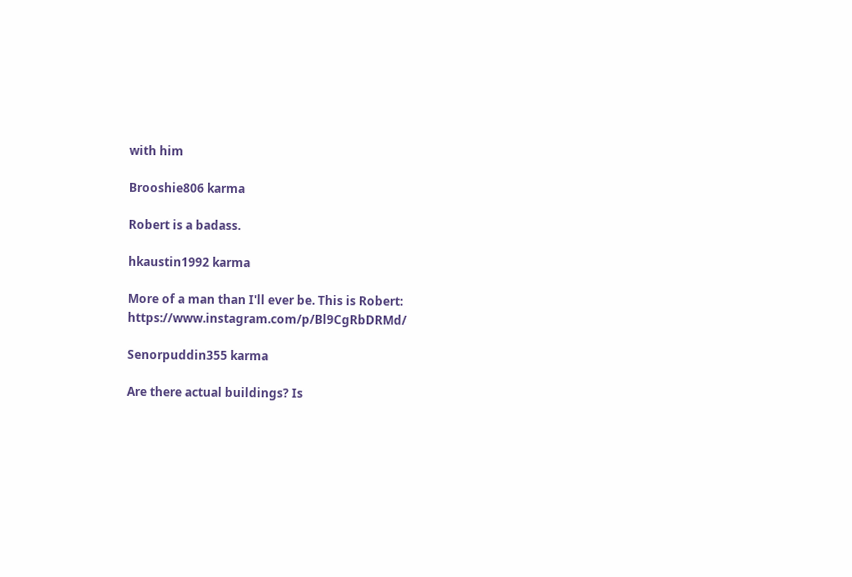with him

Brooshie806 karma

Robert is a badass.

hkaustin1992 karma

More of a man than I'll ever be. This is Robert: https://www.instagram.com/p/Bl9CgRbDRMd/

Senorpuddin355 karma

Are there actual buildings? Is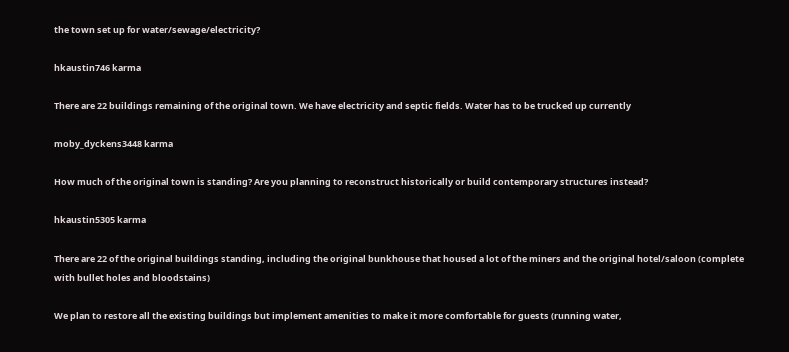the town set up for water/sewage/electricity?

hkaustin746 karma

There are 22 buildings remaining of the original town. We have electricity and septic fields. Water has to be trucked up currently

moby_dyckens3448 karma

How much of the original town is standing? Are you planning to reconstruct historically or build contemporary structures instead?

hkaustin5305 karma

There are 22 of the original buildings standing, including the original bunkhouse that housed a lot of the miners and the original hotel/saloon (complete with bullet holes and bloodstains)

We plan to restore all the existing buildings but implement amenities to make it more comfortable for guests (running water,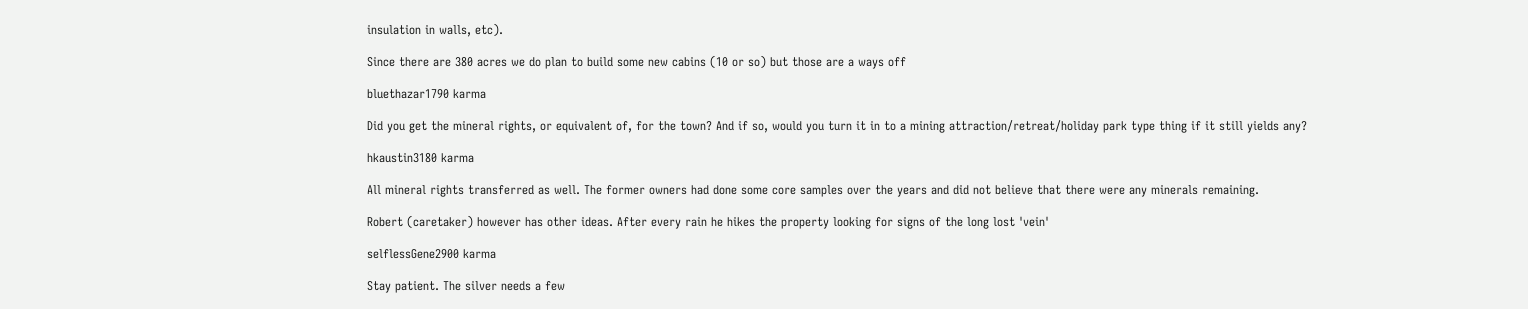insulation in walls, etc).

Since there are 380 acres we do plan to build some new cabins (10 or so) but those are a ways off

bluethazar1790 karma

Did you get the mineral rights, or equivalent of, for the town? And if so, would you turn it in to a mining attraction/retreat/holiday park type thing if it still yields any?

hkaustin3180 karma

All mineral rights transferred as well. The former owners had done some core samples over the years and did not believe that there were any minerals remaining.

Robert (caretaker) however has other ideas. After every rain he hikes the property looking for signs of the long lost 'vein'

selflessGene2900 karma

Stay patient. The silver needs a few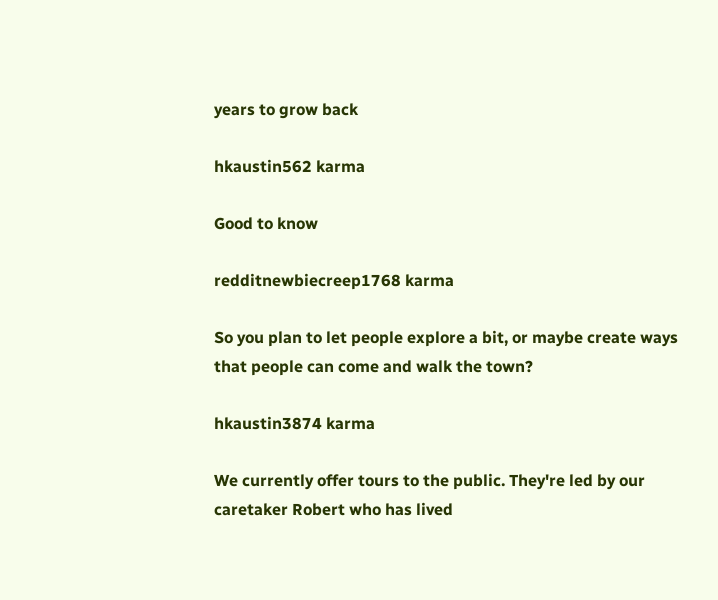years to grow back

hkaustin562 karma

Good to know

redditnewbiecreep1768 karma

So you plan to let people explore a bit, or maybe create ways that people can come and walk the town?

hkaustin3874 karma

We currently offer tours to the public. They're led by our caretaker Robert who has lived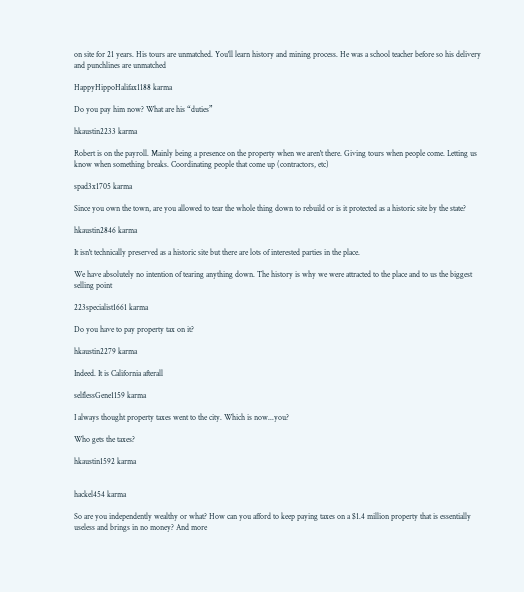on site for 21 years. His tours are unmatched. You'll learn history and mining process. He was a school teacher before so his delivery and punchlines are unmatched

HappyHippoHalifax1188 karma

Do you pay him now? What are his “duties”

hkaustin2233 karma

Robert is on the payroll. Mainly being a presence on the property when we aren't there. Giving tours when people come. Letting us know when something breaks. Coordinating people that come up (contractors, etc)

spad3x1705 karma

Since you own the town, are you allowed to tear the whole thing down to rebuild or is it protected as a historic site by the state?

hkaustin2846 karma

It isn't technically preserved as a historic site but there are lots of interested parties in the place.

We have absolutely no intention of tearing anything down. The history is why we were attracted to the place and to us the biggest selling point

223specialist1661 karma

Do you have to pay property tax on it?

hkaustin2279 karma

Indeed. It is California afterall

selflessGene1159 karma

I always thought property taxes went to the city. Which is now...you?

Who gets the taxes?

hkaustin1592 karma


hackel454 karma

So are you independently wealthy or what? How can you afford to keep paying taxes on a $1.4 million property that is essentially useless and brings in no money? And more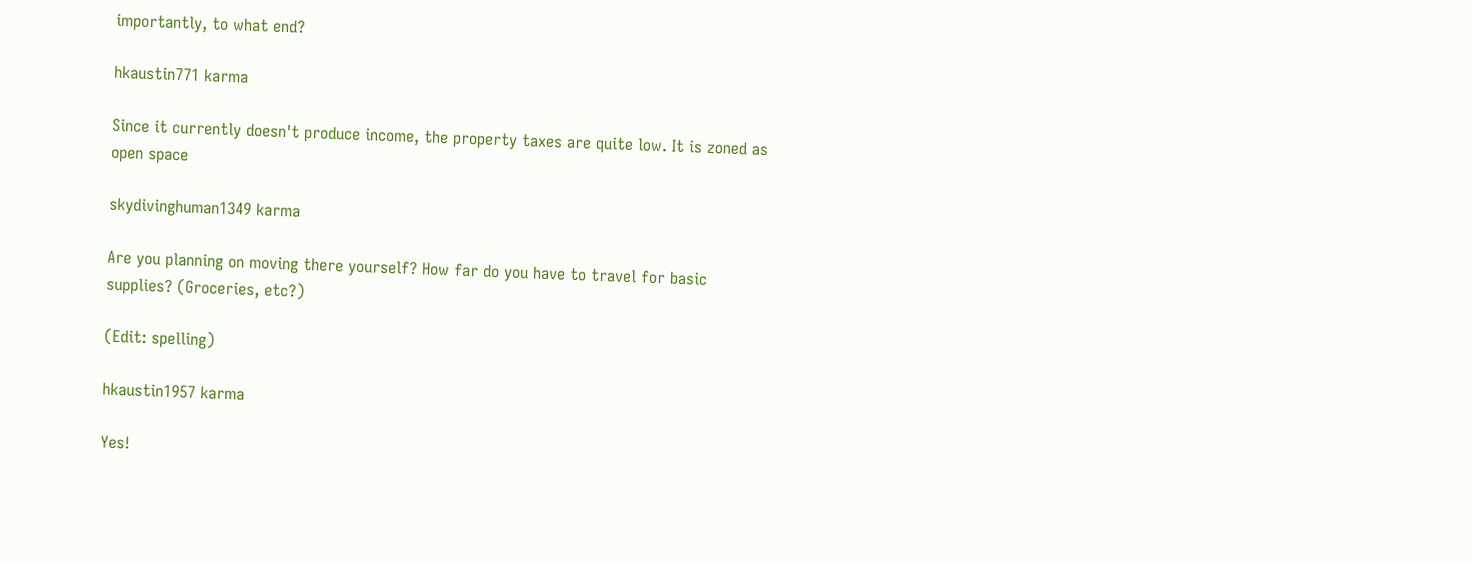importantly, to what end?

hkaustin771 karma

Since it currently doesn't produce income, the property taxes are quite low. It is zoned as open space

skydivinghuman1349 karma

Are you planning on moving there yourself? How far do you have to travel for basic supplies? (Groceries, etc?)

(Edit: spelling)

hkaustin1957 karma

Yes!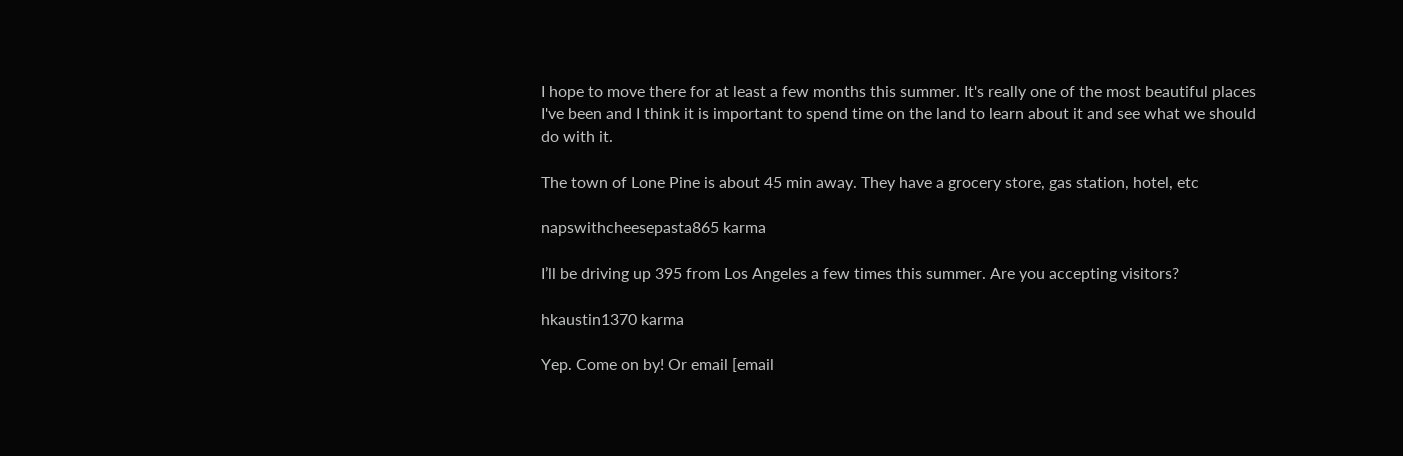I hope to move there for at least a few months this summer. It's really one of the most beautiful places I've been and I think it is important to spend time on the land to learn about it and see what we should do with it.

The town of Lone Pine is about 45 min away. They have a grocery store, gas station, hotel, etc

napswithcheesepasta865 karma

I’ll be driving up 395 from Los Angeles a few times this summer. Are you accepting visitors?

hkaustin1370 karma

Yep. Come on by! Or email [email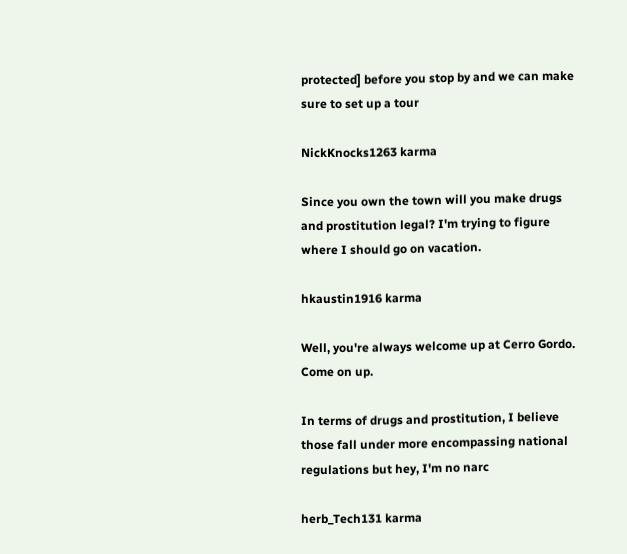protected] before you stop by and we can make sure to set up a tour

NickKnocks1263 karma

Since you own the town will you make drugs and prostitution legal? I'm trying to figure where I should go on vacation.

hkaustin1916 karma

Well, you're always welcome up at Cerro Gordo. Come on up.

In terms of drugs and prostitution, I believe those fall under more encompassing national regulations but hey, I'm no narc

herb_Tech131 karma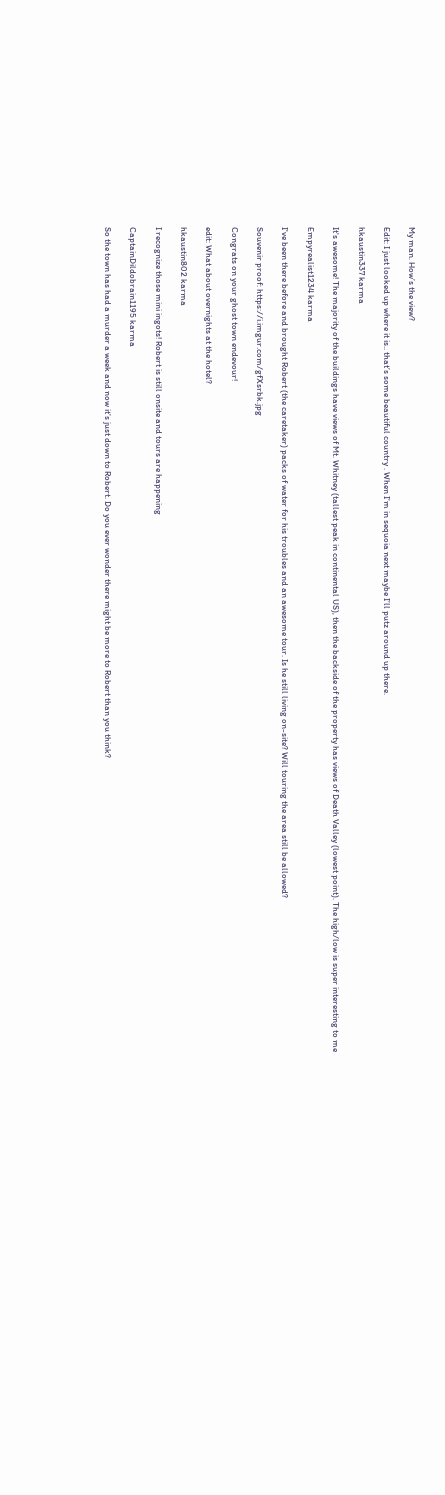My man. How’s the view?

Edit: I just looked up where it is.. that’s some beautiful country . When I’m in sequoia next maybe I’ll putz around up there.

hkaustin337 karma

It's awesome! The majority of the buildings have views of Mt. Whitney (tallest peak in continental US), then the backside of the property has views of Death Valley (lowest point). The high/low is super interesting to me

Empyrealist1234 karma

I've been there before and brought Robert (the caretaker) packs of water for his troubles and an awesome tour. Is he still living on-site? Will touring the area still be allowed?

Souvenir proof: https://i.imgur.com/gfXsrbk.jpg

Congrats on your ghost town endevour!

edit: What about overnights at the hotel?

hkaustin802 karma

I recognize those mini ingots! Robert is still onsite and tours are happening

CaptainDildobrain1195 karma

So the town has had a murder a week and now it’s just down to Robert. Do you ever wonder there might be more to Robert than you think?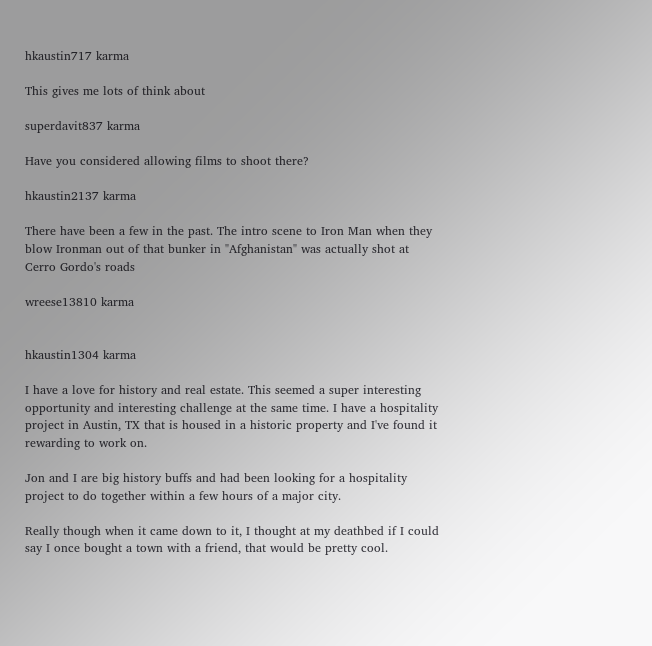hkaustin717 karma

This gives me lots of think about

superdavit837 karma

Have you considered allowing films to shoot there?

hkaustin2137 karma

There have been a few in the past. The intro scene to Iron Man when they blow Ironman out of that bunker in "Afghanistan" was actually shot at Cerro Gordo's roads

wreese13810 karma


hkaustin1304 karma

I have a love for history and real estate. This seemed a super interesting opportunity and interesting challenge at the same time. I have a hospitality project in Austin, TX that is housed in a historic property and I've found it rewarding to work on.

Jon and I are big history buffs and had been looking for a hospitality project to do together within a few hours of a major city.

Really though when it came down to it, I thought at my deathbed if I could say I once bought a town with a friend, that would be pretty cool.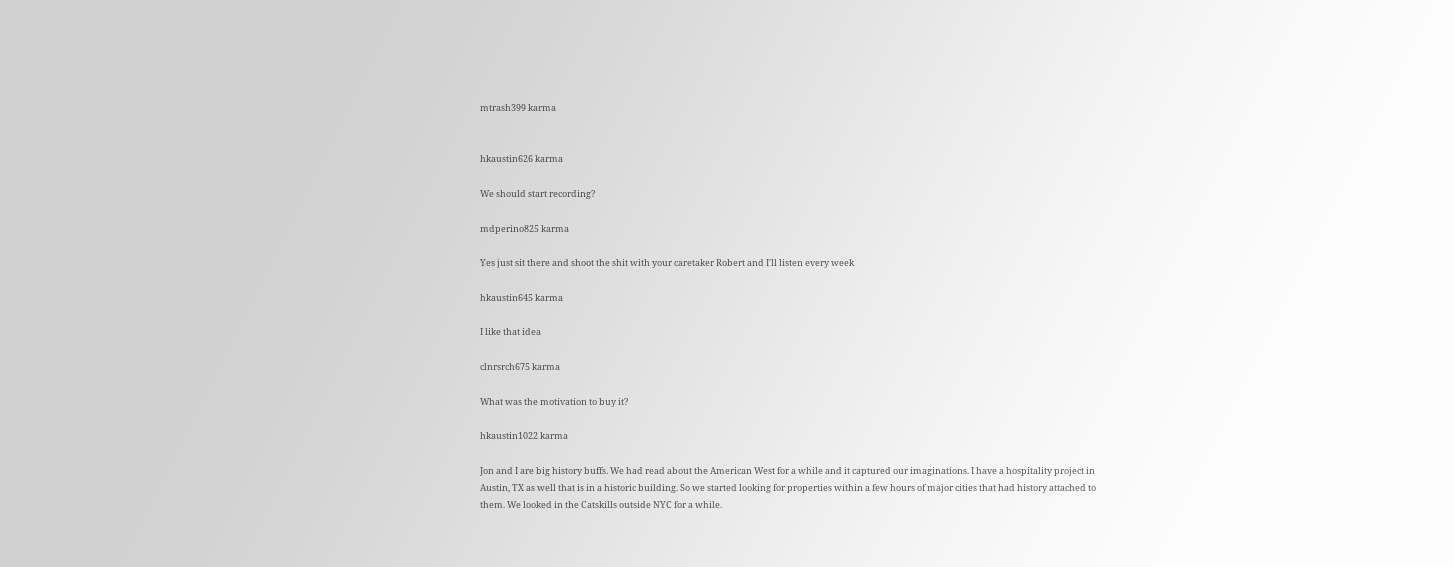mtrash399 karma


hkaustin626 karma

We should start recording?

mdperino825 karma

Yes just sit there and shoot the shit with your caretaker Robert and I'll listen every week

hkaustin645 karma

I like that idea

clnrsrch675 karma

What was the motivation to buy it?

hkaustin1022 karma

Jon and I are big history buffs. We had read about the American West for a while and it captured our imaginations. I have a hospitality project in Austin, TX as well that is in a historic building. So we started looking for properties within a few hours of major cities that had history attached to them. We looked in the Catskills outside NYC for a while.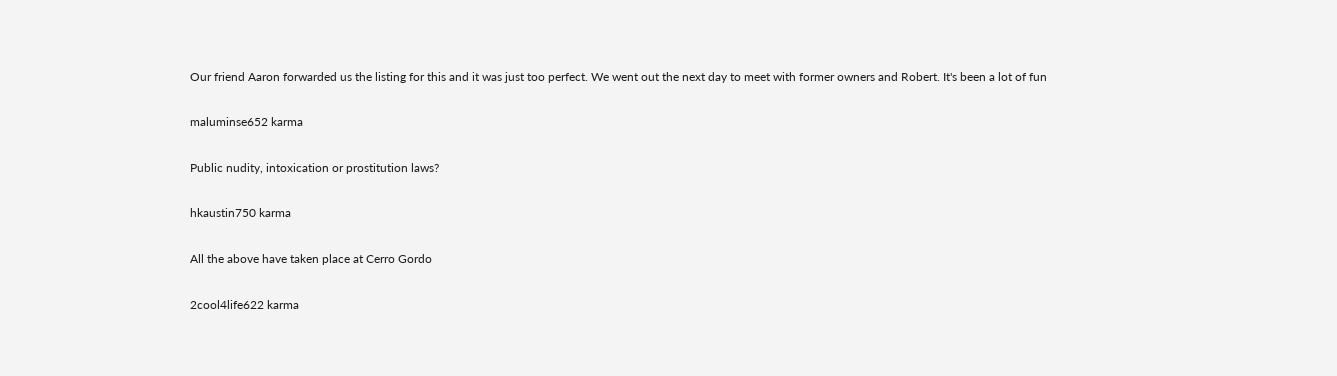Our friend Aaron forwarded us the listing for this and it was just too perfect. We went out the next day to meet with former owners and Robert. It's been a lot of fun

maluminse652 karma

Public nudity, intoxication or prostitution laws?

hkaustin750 karma

All the above have taken place at Cerro Gordo

2cool4life622 karma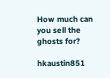How much can you sell the ghosts for?

hkaustin851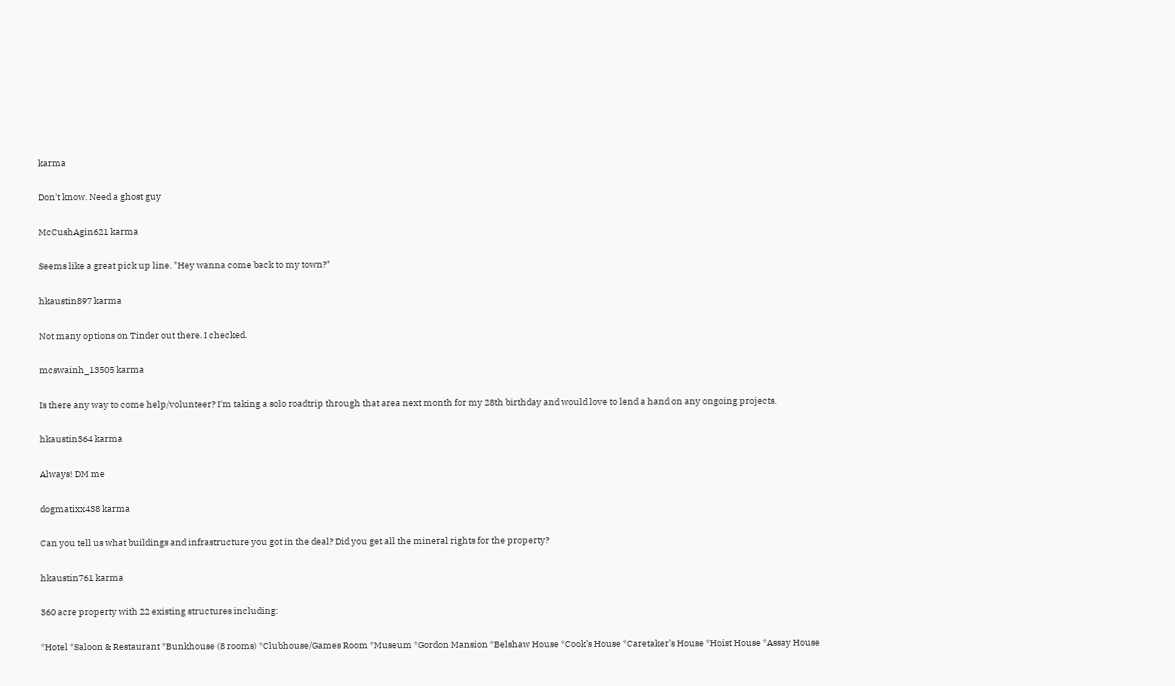karma

Don't know. Need a ghost guy

McCushAgin621 karma

Seems like a great pick up line. "Hey wanna come back to my town?"

hkaustin897 karma

Not many options on Tinder out there. I checked.

mcswainh_13505 karma

Is there any way to come help/volunteer? I'm taking a solo roadtrip through that area next month for my 28th birthday and would love to lend a hand on any ongoing projects.

hkaustin364 karma

Always! DM me

dogmatixx438 karma

Can you tell us what buildings and infrastructure you got in the deal? Did you get all the mineral rights for the property?

hkaustin761 karma

360 acre property with 22 existing structures including:

*Hotel *Saloon & Restaurant *Bunkhouse (8 rooms) *Clubhouse/Games Room *Museum *Gordon Mansion *Belshaw House *Cook’s House *Caretaker’s House *Hoist House *Assay House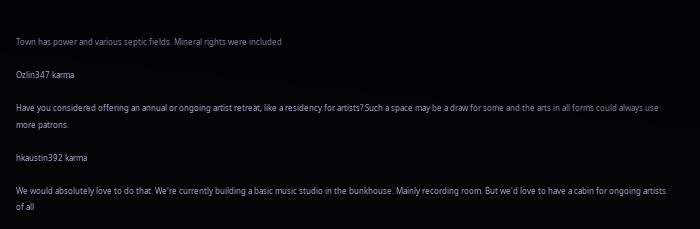Town has power and various septic fields. Mineral rights were included

Ozlin347 karma

Have you considered offering an annual or ongoing artist retreat, like a residency for artists? Such a space may be a draw for some and the arts in all forms could always use more patrons.

hkaustin392 karma

We would absolutely love to do that. We're currently building a basic music studio in the bunkhouse. Mainly recording room. But we'd love to have a cabin for ongoing artists of all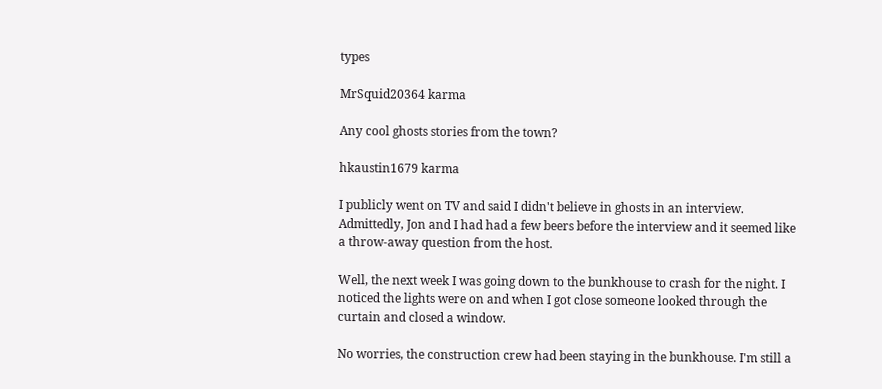types

MrSquid20364 karma

Any cool ghosts stories from the town?

hkaustin1679 karma

I publicly went on TV and said I didn't believe in ghosts in an interview. Admittedly, Jon and I had had a few beers before the interview and it seemed like a throw-away question from the host.

Well, the next week I was going down to the bunkhouse to crash for the night. I noticed the lights were on and when I got close someone looked through the curtain and closed a window.

No worries, the construction crew had been staying in the bunkhouse. I'm still a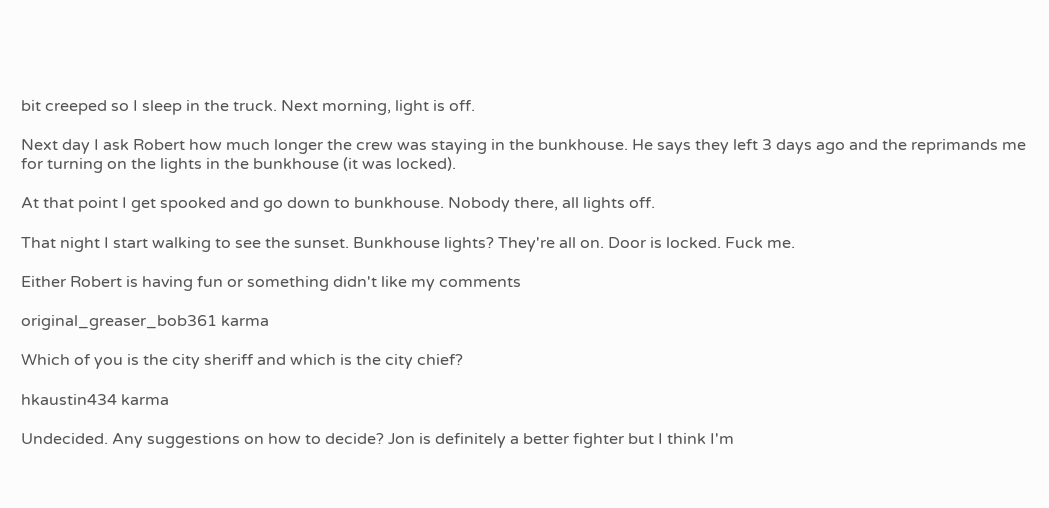bit creeped so I sleep in the truck. Next morning, light is off.

Next day I ask Robert how much longer the crew was staying in the bunkhouse. He says they left 3 days ago and the reprimands me for turning on the lights in the bunkhouse (it was locked).

At that point I get spooked and go down to bunkhouse. Nobody there, all lights off.

That night I start walking to see the sunset. Bunkhouse lights? They're all on. Door is locked. Fuck me.

Either Robert is having fun or something didn't like my comments

original_greaser_bob361 karma

Which of you is the city sheriff and which is the city chief?

hkaustin434 karma

Undecided. Any suggestions on how to decide? Jon is definitely a better fighter but I think I'm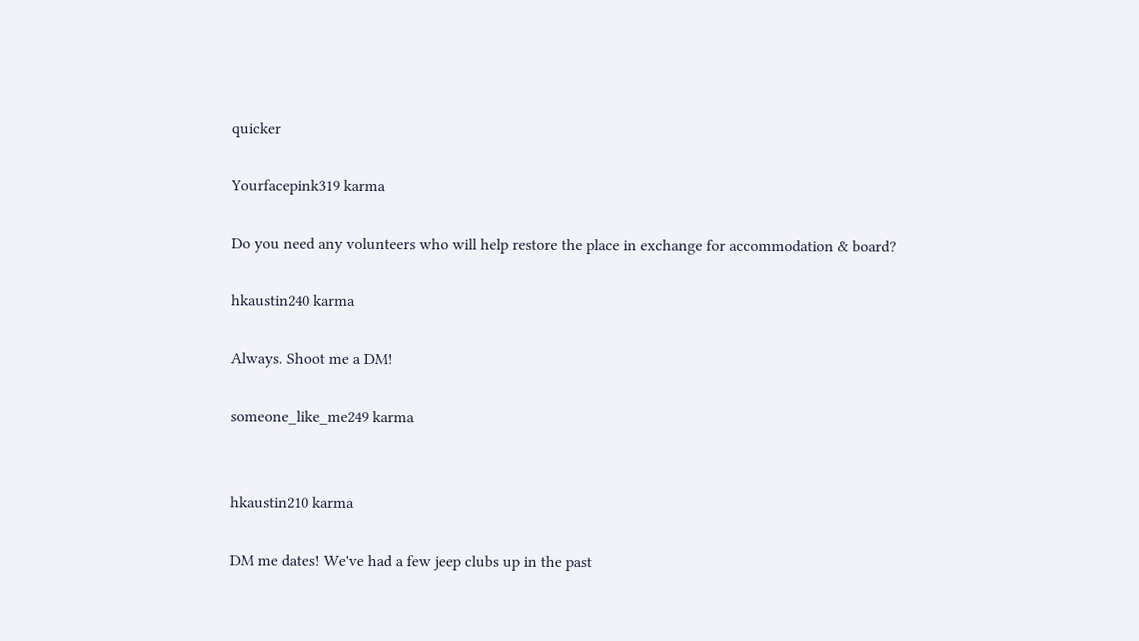quicker

Yourfacepink319 karma

Do you need any volunteers who will help restore the place in exchange for accommodation & board?

hkaustin240 karma

Always. Shoot me a DM!

someone_like_me249 karma


hkaustin210 karma

DM me dates! We've had a few jeep clubs up in the past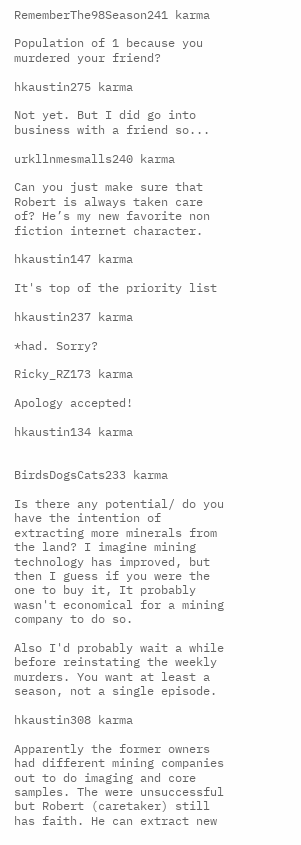RememberThe98Season241 karma

Population of 1 because you murdered your friend?

hkaustin275 karma

Not yet. But I did go into business with a friend so...

urkllnmesmalls240 karma

Can you just make sure that Robert is always taken care of? He’s my new favorite non fiction internet character.

hkaustin147 karma

It's top of the priority list

hkaustin237 karma

*had. Sorry?

Ricky_RZ173 karma

Apology accepted!

hkaustin134 karma


BirdsDogsCats233 karma

Is there any potential/ do you have the intention of extracting more minerals from the land? I imagine mining technology has improved, but then I guess if you were the one to buy it, It probably wasn't economical for a mining company to do so.

Also I'd probably wait a while before reinstating the weekly murders. You want at least a season, not a single episode.

hkaustin308 karma

Apparently the former owners had different mining companies out to do imaging and core samples. The were unsuccessful but Robert (caretaker) still has faith. He can extract new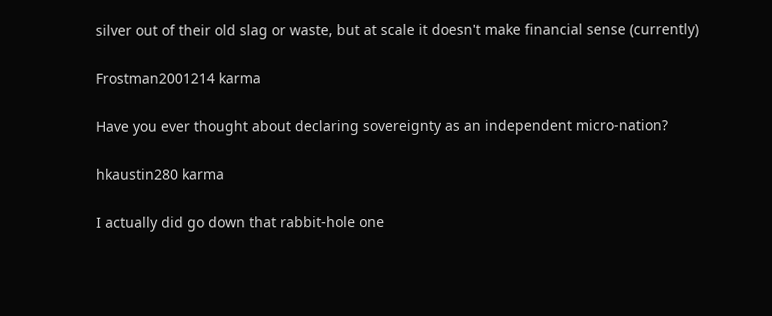silver out of their old slag or waste, but at scale it doesn't make financial sense (currently)

Frostman2001214 karma

Have you ever thought about declaring sovereignty as an independent micro-nation?

hkaustin280 karma

I actually did go down that rabbit-hole one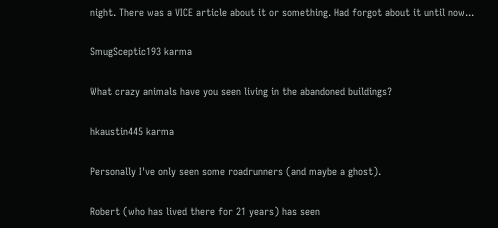night. There was a VICE article about it or something. Had forgot about it until now...

SmugSceptic193 karma

What crazy animals have you seen living in the abandoned buildings?

hkaustin445 karma

Personally I've only seen some roadrunners (and maybe a ghost).

Robert (who has lived there for 21 years) has seen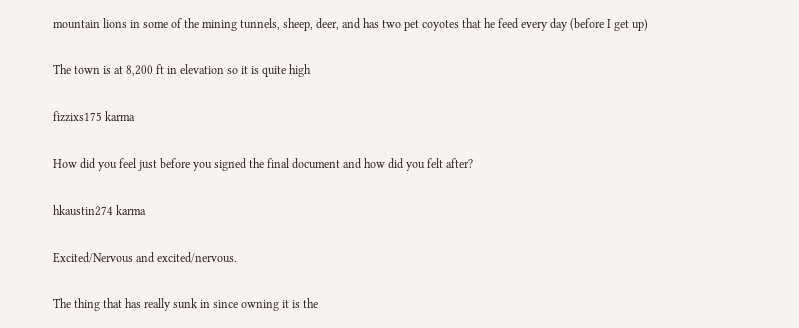mountain lions in some of the mining tunnels, sheep, deer, and has two pet coyotes that he feed every day (before I get up)

The town is at 8,200 ft in elevation so it is quite high

fizzixs175 karma

How did you feel just before you signed the final document and how did you felt after?

hkaustin274 karma

Excited/Nervous and excited/nervous.

The thing that has really sunk in since owning it is the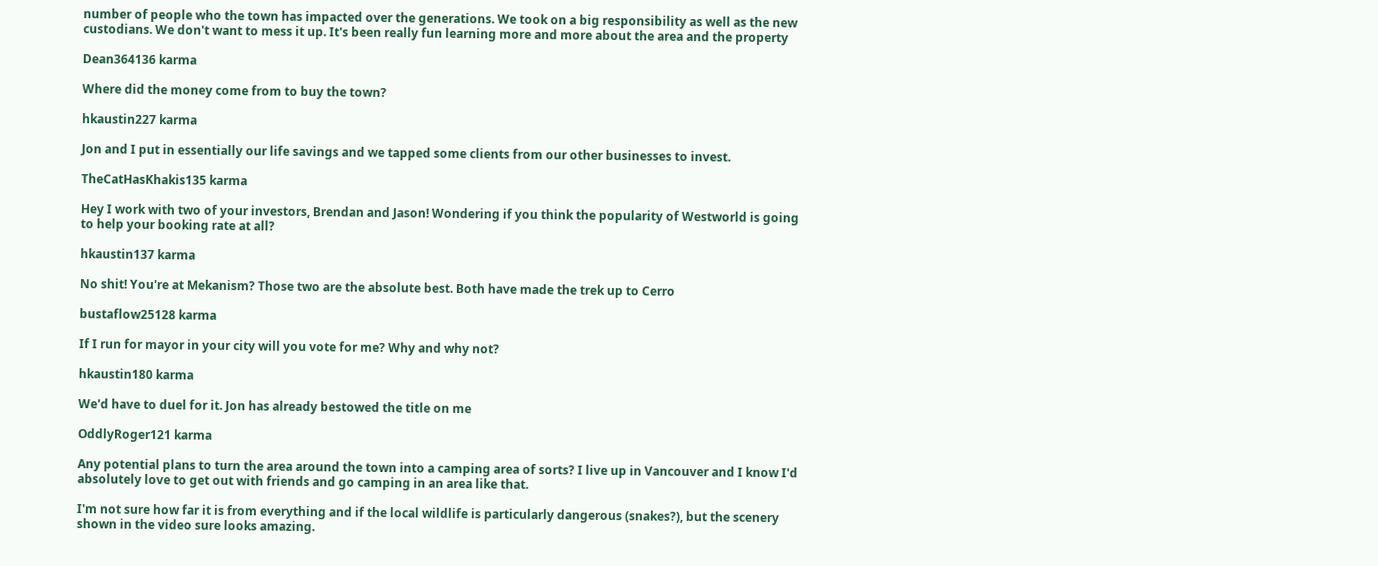number of people who the town has impacted over the generations. We took on a big responsibility as well as the new custodians. We don't want to mess it up. It's been really fun learning more and more about the area and the property

Dean364136 karma

Where did the money come from to buy the town?

hkaustin227 karma

Jon and I put in essentially our life savings and we tapped some clients from our other businesses to invest.

TheCatHasKhakis135 karma

Hey I work with two of your investors, Brendan and Jason! Wondering if you think the popularity of Westworld is going to help your booking rate at all?

hkaustin137 karma

No shit! You're at Mekanism? Those two are the absolute best. Both have made the trek up to Cerro

bustaflow25128 karma

If I run for mayor in your city will you vote for me? Why and why not?

hkaustin180 karma

We'd have to duel for it. Jon has already bestowed the title on me

OddlyRoger121 karma

Any potential plans to turn the area around the town into a camping area of sorts? I live up in Vancouver and I know I'd absolutely love to get out with friends and go camping in an area like that.

I'm not sure how far it is from everything and if the local wildlife is particularly dangerous (snakes?), but the scenery shown in the video sure looks amazing.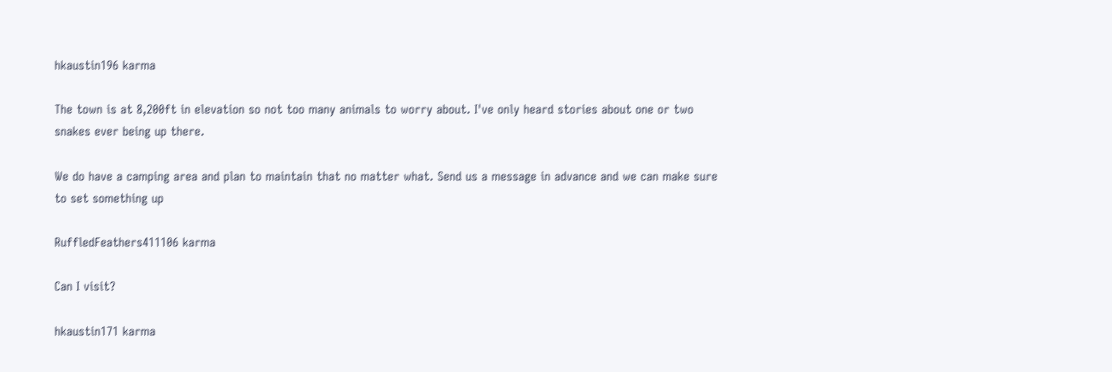hkaustin196 karma

The town is at 8,200ft in elevation so not too many animals to worry about. I've only heard stories about one or two snakes ever being up there.

We do have a camping area and plan to maintain that no matter what. Send us a message in advance and we can make sure to set something up

RuffledFeathers411106 karma

Can I visit?

hkaustin171 karma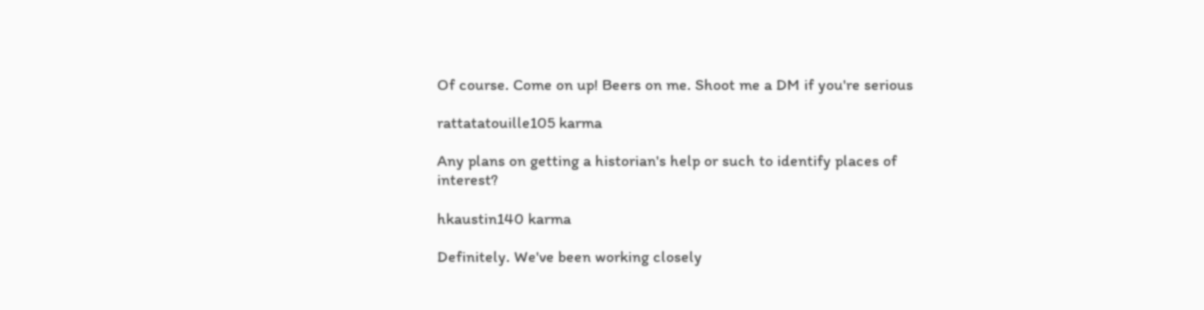Of course. Come on up! Beers on me. Shoot me a DM if you're serious

rattatatouille105 karma

Any plans on getting a historian's help or such to identify places of interest?

hkaustin140 karma

Definitely. We've been working closely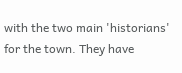with the two main 'historians' for the town. They have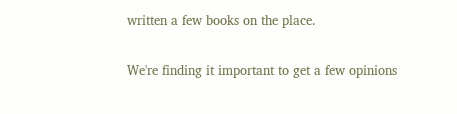written a few books on the place.

We're finding it important to get a few opinions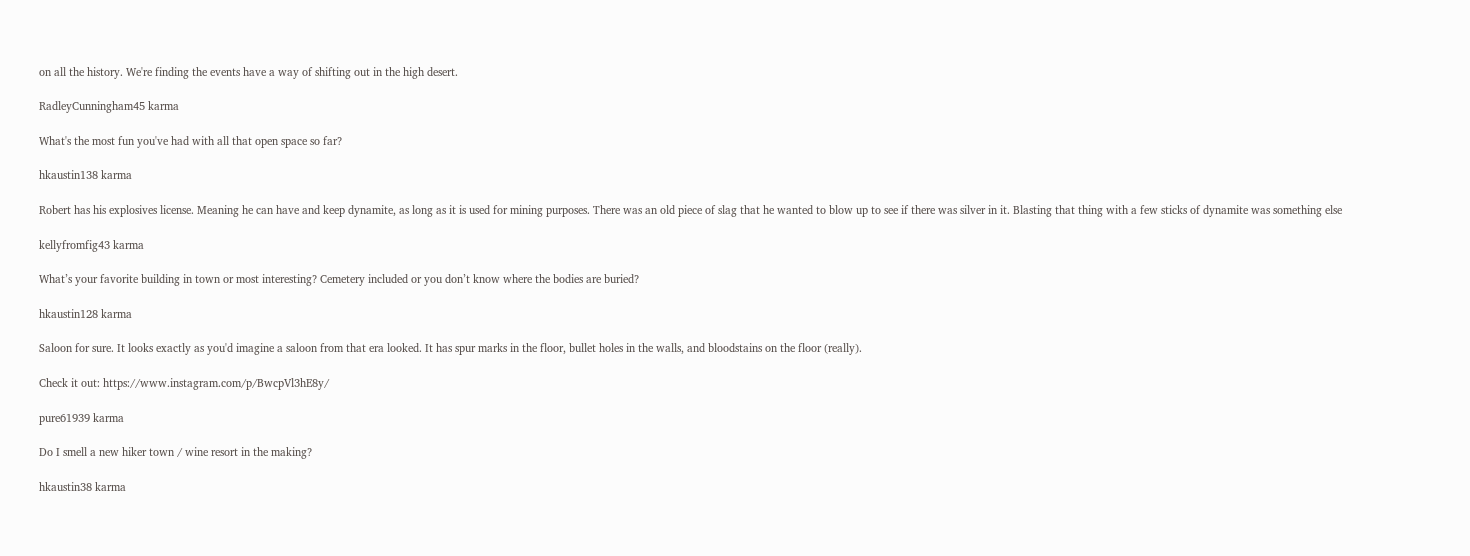on all the history. We're finding the events have a way of shifting out in the high desert.

RadleyCunningham45 karma

What's the most fun you've had with all that open space so far?

hkaustin138 karma

Robert has his explosives license. Meaning he can have and keep dynamite, as long as it is used for mining purposes. There was an old piece of slag that he wanted to blow up to see if there was silver in it. Blasting that thing with a few sticks of dynamite was something else

kellyfromfig43 karma

What’s your favorite building in town or most interesting? Cemetery included or you don’t know where the bodies are buried?

hkaustin128 karma

Saloon for sure. It looks exactly as you'd imagine a saloon from that era looked. It has spur marks in the floor, bullet holes in the walls, and bloodstains on the floor (really).

Check it out: https://www.instagram.com/p/BwcpVl3hE8y/

pure61939 karma

Do I smell a new hiker town / wine resort in the making?

hkaustin38 karma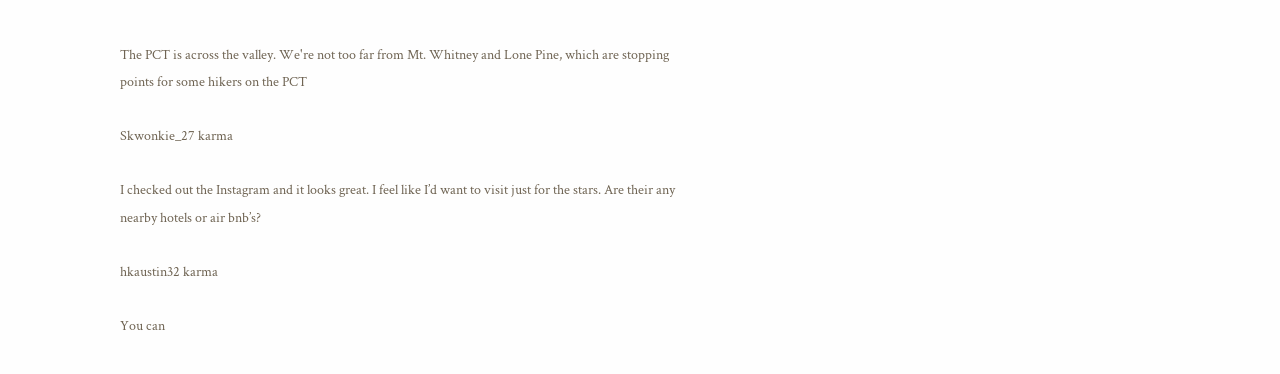The PCT is across the valley. We're not too far from Mt. Whitney and Lone Pine, which are stopping points for some hikers on the PCT

Skwonkie_27 karma

I checked out the Instagram and it looks great. I feel like I’d want to visit just for the stars. Are their any nearby hotels or air bnb’s?

hkaustin32 karma

You can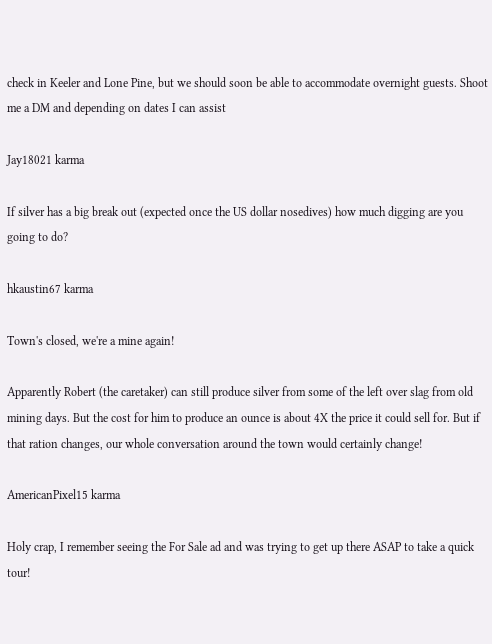check in Keeler and Lone Pine, but we should soon be able to accommodate overnight guests. Shoot me a DM and depending on dates I can assist

Jay18021 karma

If silver has a big break out (expected once the US dollar nosedives) how much digging are you going to do?

hkaustin67 karma

Town's closed, we're a mine again!

Apparently Robert (the caretaker) can still produce silver from some of the left over slag from old mining days. But the cost for him to produce an ounce is about 4X the price it could sell for. But if that ration changes, our whole conversation around the town would certainly change!

AmericanPixel15 karma

Holy crap, I remember seeing the For Sale ad and was trying to get up there ASAP to take a quick tour!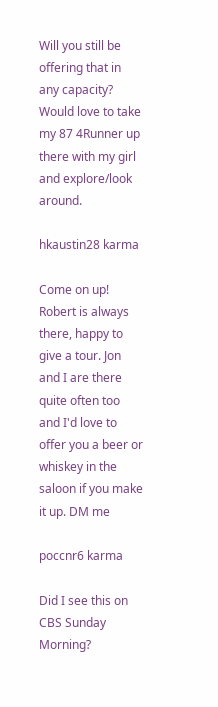Will you still be offering that in any capacity? Would love to take my 87 4Runner up there with my girl and explore/look around.

hkaustin28 karma

Come on up! Robert is always there, happy to give a tour. Jon and I are there quite often too and I'd love to offer you a beer or whiskey in the saloon if you make it up. DM me

poccnr6 karma

Did I see this on CBS Sunday Morning?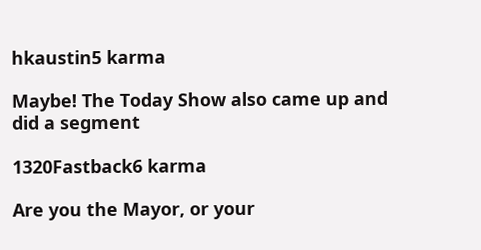hkaustin5 karma

Maybe! The Today Show also came up and did a segment

1320Fastback6 karma

Are you the Mayor, or your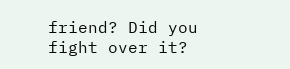friend? Did you fight over it?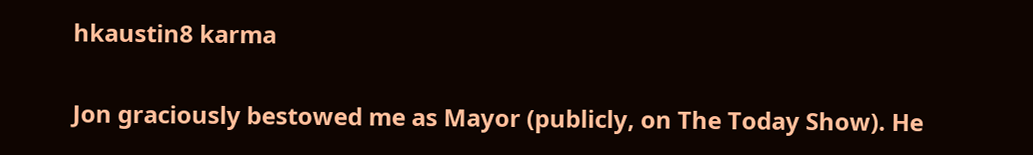hkaustin8 karma

Jon graciously bestowed me as Mayor (publicly, on The Today Show). He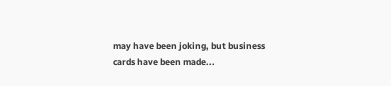may have been joking, but business cards have been made...